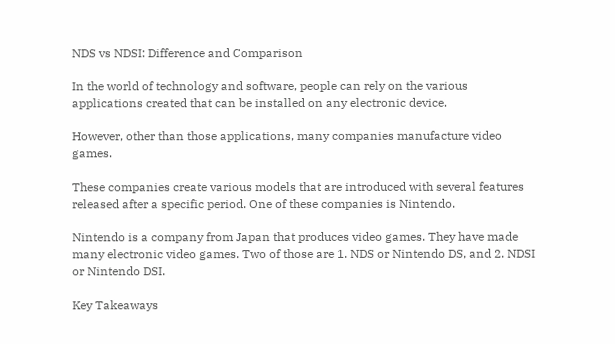NDS vs NDSI: Difference and Comparison

In the world of technology and software, people can rely on the various applications created that can be installed on any electronic device.

However, other than those applications, many companies manufacture video games.

These companies create various models that are introduced with several features released after a specific period. One of these companies is Nintendo.

Nintendo is a company from Japan that produces video games. They have made many electronic video games. Two of those are 1. NDS or Nintendo DS, and 2. NDSI or Nintendo DSI.

Key Takeaways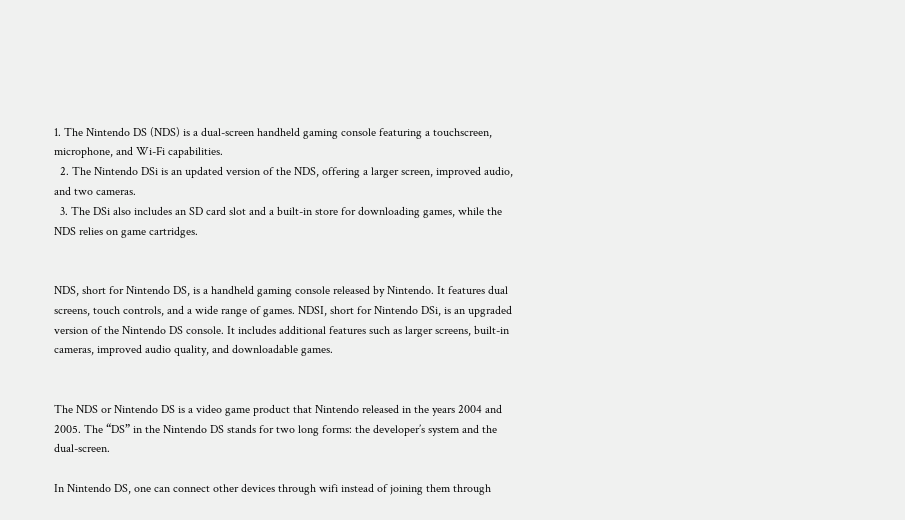1. The Nintendo DS (NDS) is a dual-screen handheld gaming console featuring a touchscreen, microphone, and Wi-Fi capabilities.
  2. The Nintendo DSi is an updated version of the NDS, offering a larger screen, improved audio, and two cameras.
  3. The DSi also includes an SD card slot and a built-in store for downloading games, while the NDS relies on game cartridges.


NDS, short for Nintendo DS, is a handheld gaming console released by Nintendo. It features dual screens, touch controls, and a wide range of games. NDSI, short for Nintendo DSi, is an upgraded version of the Nintendo DS console. It includes additional features such as larger screens, built-in cameras, improved audio quality, and downloadable games.


The NDS or Nintendo DS is a video game product that Nintendo released in the years 2004 and 2005. The “DS” in the Nintendo DS stands for two long forms: the developer’s system and the dual-screen.

In Nintendo DS, one can connect other devices through wifi instead of joining them through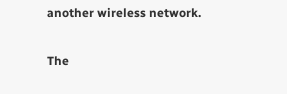another wireless network.

The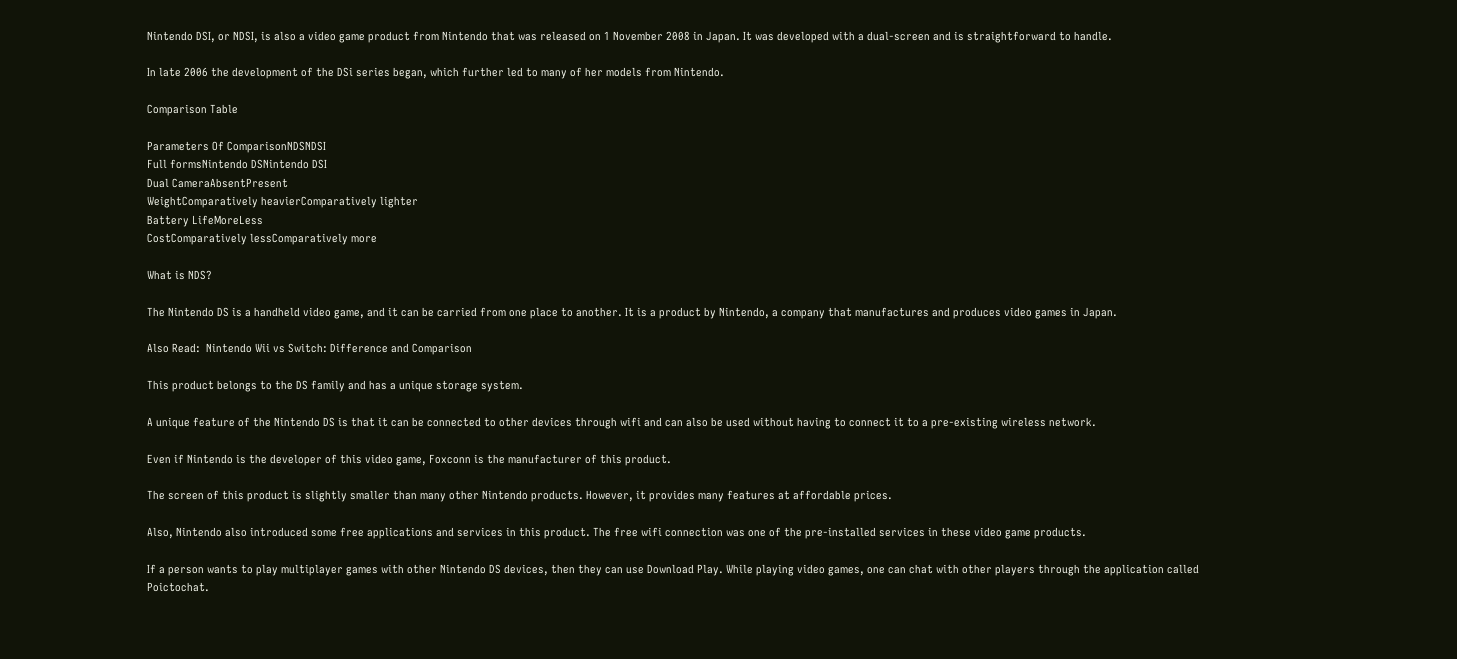Nintendo DSI, or NDSI, is also a video game product from Nintendo that was released on 1 November 2008 in Japan. It was developed with a dual-screen and is straightforward to handle.

In late 2006 the development of the DSi series began, which further led to many of her models from Nintendo.

Comparison Table

Parameters Of ComparisonNDSNDSI
Full formsNintendo DSNintendo DSI
Dual CameraAbsentPresent
WeightComparatively heavierComparatively lighter
Battery LifeMoreLess
CostComparatively lessComparatively more

What is NDS?

The Nintendo DS is a handheld video game, and it can be carried from one place to another. It is a product by Nintendo, a company that manufactures and produces video games in Japan.

Also Read:  Nintendo Wii vs Switch: Difference and Comparison

This product belongs to the DS family and has a unique storage system.

A unique feature of the Nintendo DS is that it can be connected to other devices through wifi and can also be used without having to connect it to a pre-existing wireless network.

Even if Nintendo is the developer of this video game, Foxconn is the manufacturer of this product.

The screen of this product is slightly smaller than many other Nintendo products. However, it provides many features at affordable prices.

Also, Nintendo also introduced some free applications and services in this product. The free wifi connection was one of the pre-installed services in these video game products.

If a person wants to play multiplayer games with other Nintendo DS devices, then they can use Download Play. While playing video games, one can chat with other players through the application called Poictochat.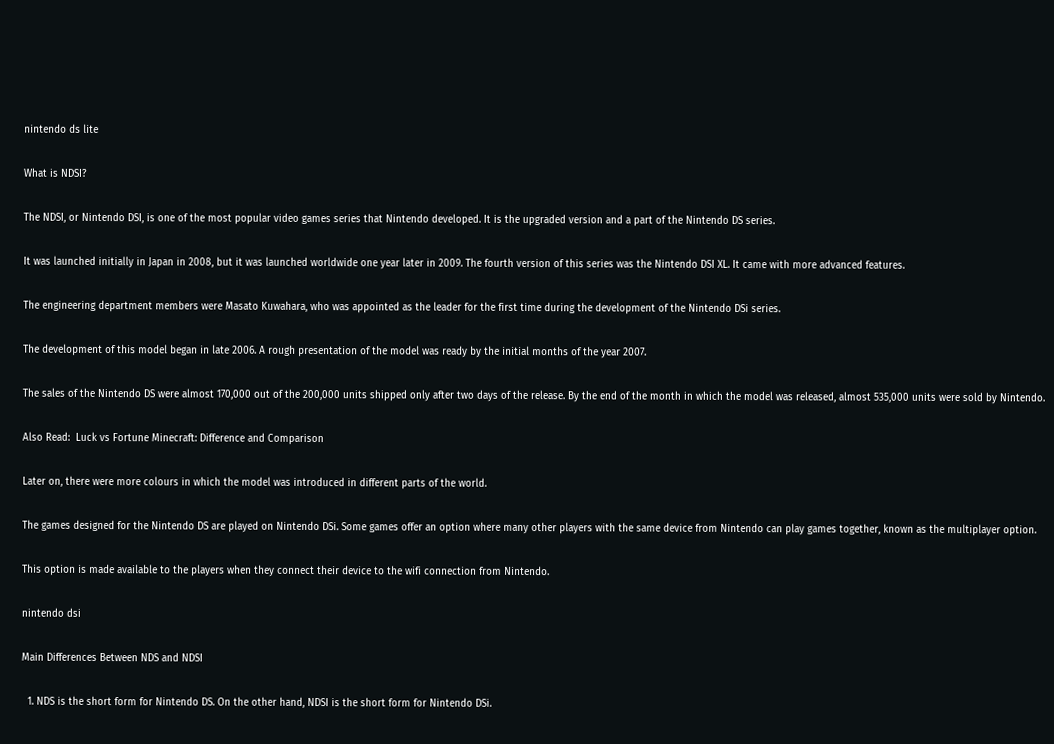nintendo ds lite

What is NDSI?

The NDSI, or Nintendo DSI, is one of the most popular video games series that Nintendo developed. It is the upgraded version and a part of the Nintendo DS series.

It was launched initially in Japan in 2008, but it was launched worldwide one year later in 2009. The fourth version of this series was the Nintendo DSI XL. It came with more advanced features.

The engineering department members were Masato Kuwahara, who was appointed as the leader for the first time during the development of the Nintendo DSi series.

The development of this model began in late 2006. A rough presentation of the model was ready by the initial months of the year 2007.

The sales of the Nintendo DS were almost 170,000 out of the 200,000 units shipped only after two days of the release. By the end of the month in which the model was released, almost 535,000 units were sold by Nintendo.

Also Read:  Luck vs Fortune Minecraft: Difference and Comparison

Later on, there were more colours in which the model was introduced in different parts of the world.

The games designed for the Nintendo DS are played on Nintendo DSi. Some games offer an option where many other players with the same device from Nintendo can play games together, known as the multiplayer option.

This option is made available to the players when they connect their device to the wifi connection from Nintendo.

nintendo dsi

Main Differences Between NDS and NDSI

  1. NDS is the short form for Nintendo DS. On the other hand, NDSI is the short form for Nintendo DSi.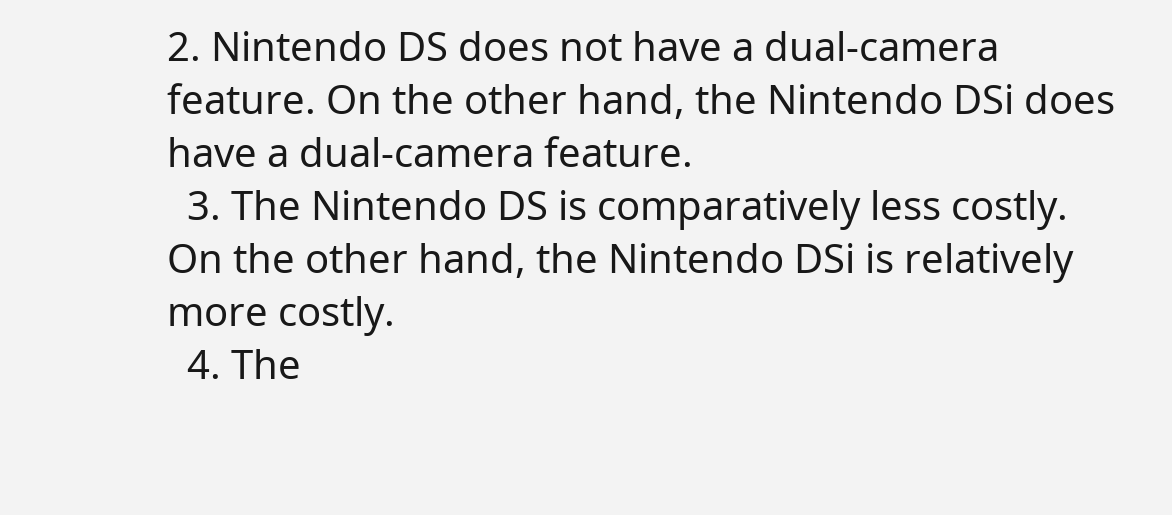2. Nintendo DS does not have a dual-camera feature. On the other hand, the Nintendo DSi does have a dual-camera feature.
  3. The Nintendo DS is comparatively less costly. On the other hand, the Nintendo DSi is relatively more costly.
  4. The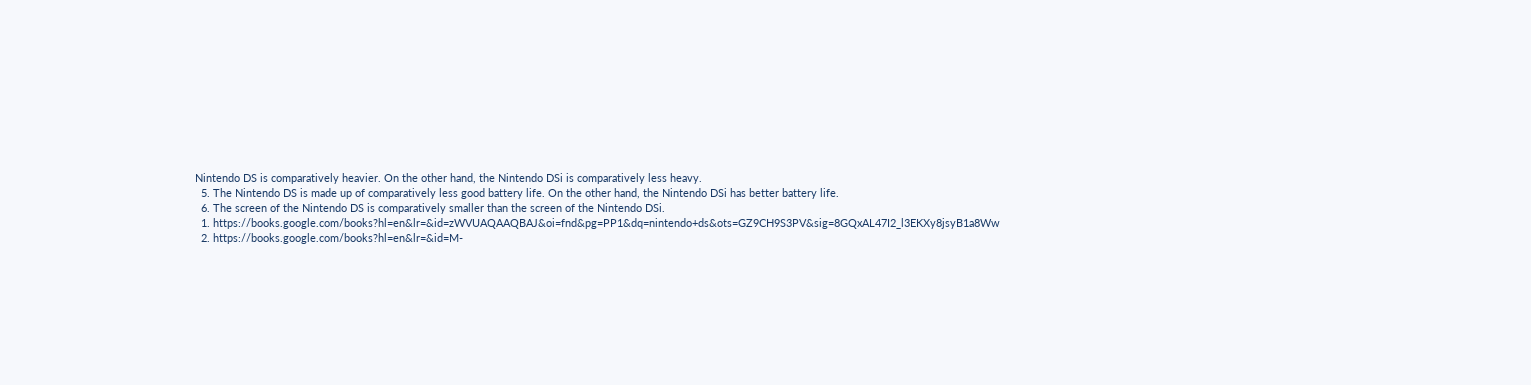Nintendo DS is comparatively heavier. On the other hand, the Nintendo DSi is comparatively less heavy.
  5. The Nintendo DS is made up of comparatively less good battery life. On the other hand, the Nintendo DSi has better battery life.
  6. The screen of the Nintendo DS is comparatively smaller than the screen of the Nintendo DSi.
  1. https://books.google.com/books?hl=en&lr=&id=zWVUAQAAQBAJ&oi=fnd&pg=PP1&dq=nintendo+ds&ots=GZ9CH9S3PV&sig=8GQxAL47I2_l3EKXy8jsyB1a8Ww
  2. https://books.google.com/books?hl=en&lr=&id=M-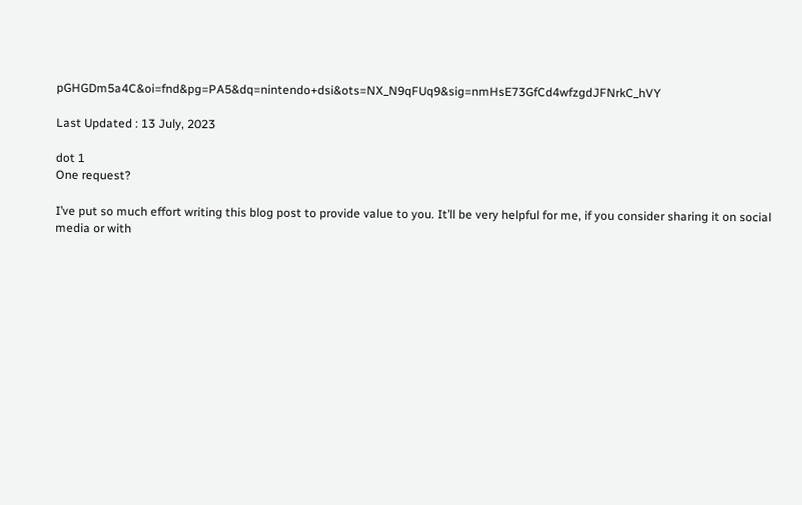pGHGDm5a4C&oi=fnd&pg=PA5&dq=nintendo+dsi&ots=NX_N9qFUq9&sig=nmHsE73GfCd4wfzgdJFNrkC_hVY

Last Updated : 13 July, 2023

dot 1
One request?

I’ve put so much effort writing this blog post to provide value to you. It’ll be very helpful for me, if you consider sharing it on social media or with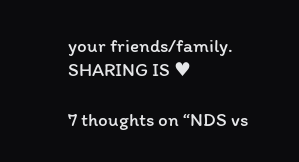your friends/family. SHARING IS ♥

7 thoughts on “NDS vs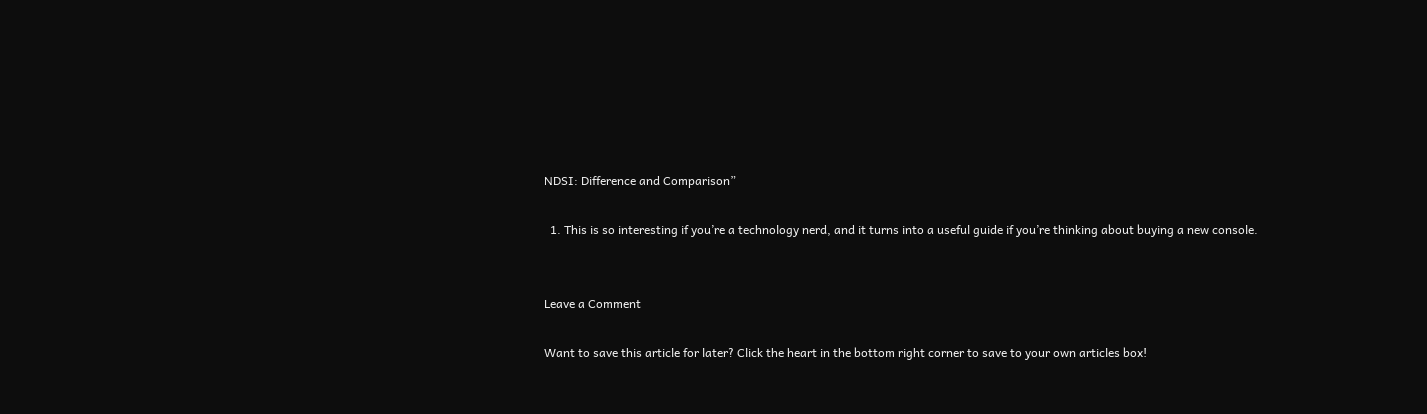NDSI: Difference and Comparison”

  1. This is so interesting if you’re a technology nerd, and it turns into a useful guide if you’re thinking about buying a new console.


Leave a Comment

Want to save this article for later? Click the heart in the bottom right corner to save to your own articles box!